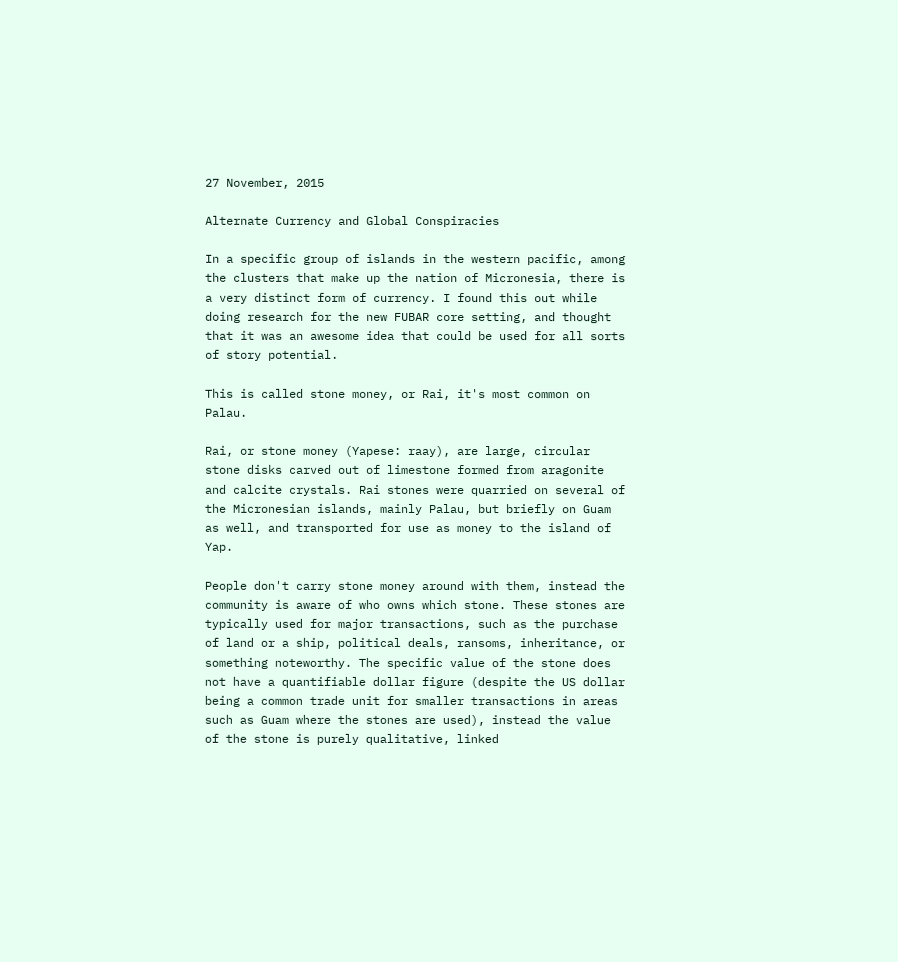27 November, 2015

Alternate Currency and Global Conspiracies

In a specific group of islands in the western pacific, among the clusters that make up the nation of Micronesia, there is a very distinct form of currency. I found this out while doing research for the new FUBAR core setting, and thought that it was an awesome idea that could be used for all sorts of story potential.

This is called stone money, or Rai, it's most common on Palau.

Rai, or stone money (Yapese: raay), are large, circular stone disks carved out of limestone formed from aragonite and calcite crystals. Rai stones were quarried on several of the Micronesian islands, mainly Palau, but briefly on Guam as well, and transported for use as money to the island of Yap.

People don't carry stone money around with them, instead the community is aware of who owns which stone. These stones are typically used for major transactions, such as the purchase of land or a ship, political deals, ransoms, inheritance, or something noteworthy. The specific value of the stone does not have a quantifiable dollar figure (despite the US dollar being a common trade unit for smaller transactions in areas such as Guam where the stones are used), instead the value of the stone is purely qualitative, linked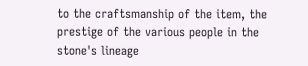to the craftsmanship of the item, the prestige of the various people in the stone's lineage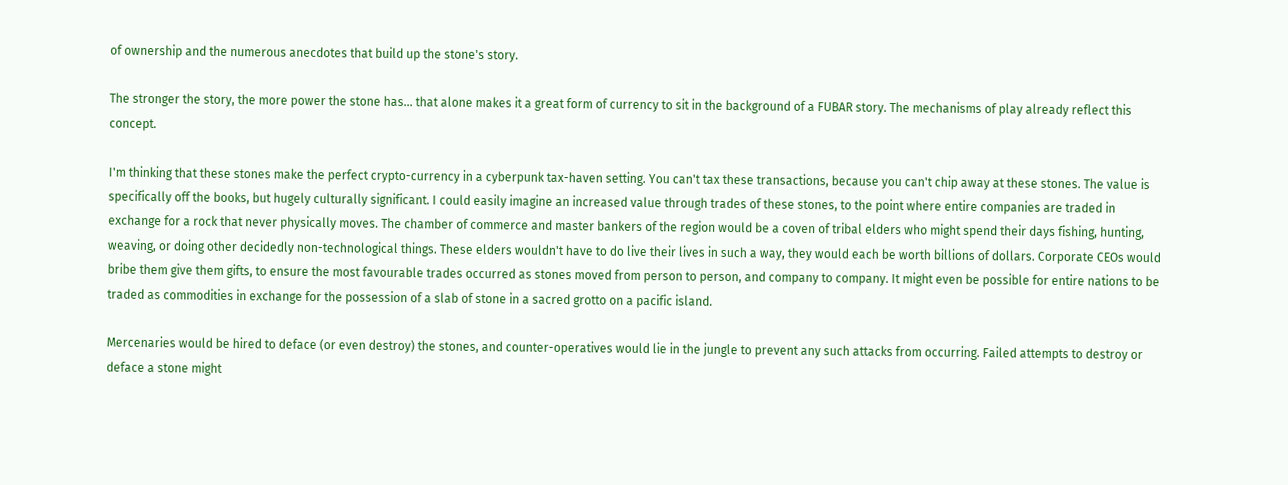of ownership and the numerous anecdotes that build up the stone's story.

The stronger the story, the more power the stone has... that alone makes it a great form of currency to sit in the background of a FUBAR story. The mechanisms of play already reflect this concept.

I'm thinking that these stones make the perfect crypto-currency in a cyberpunk tax-haven setting. You can't tax these transactions, because you can't chip away at these stones. The value is specifically off the books, but hugely culturally significant. I could easily imagine an increased value through trades of these stones, to the point where entire companies are traded in exchange for a rock that never physically moves. The chamber of commerce and master bankers of the region would be a coven of tribal elders who might spend their days fishing, hunting, weaving, or doing other decidedly non-technological things. These elders wouldn't have to do live their lives in such a way, they would each be worth billions of dollars. Corporate CEOs would bribe them give them gifts, to ensure the most favourable trades occurred as stones moved from person to person, and company to company. It might even be possible for entire nations to be traded as commodities in exchange for the possession of a slab of stone in a sacred grotto on a pacific island.

Mercenaries would be hired to deface (or even destroy) the stones, and counter-operatives would lie in the jungle to prevent any such attacks from occurring. Failed attempts to destroy or deface a stone might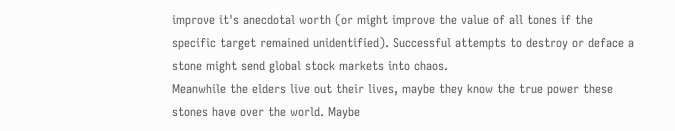improve it's anecdotal worth (or might improve the value of all tones if the specific target remained unidentified). Successful attempts to destroy or deface a stone might send global stock markets into chaos.
Meanwhile the elders live out their lives, maybe they know the true power these stones have over the world. Maybe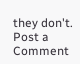they don't.
Post a Comment